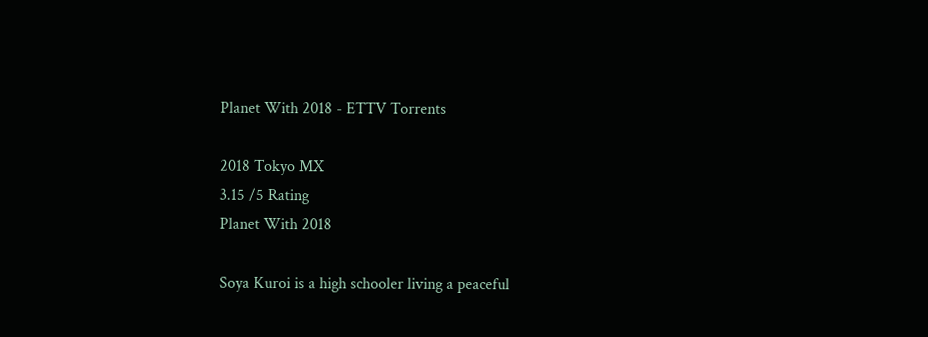Planet With 2018 - ETTV Torrents

2018 Tokyo MX
3.15 /5 Rating
Planet With 2018

Soya Kuroi is a high schooler living a peaceful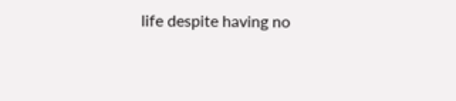life despite having no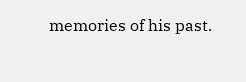memories of his past.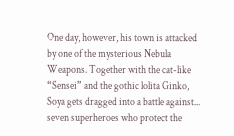One day, however, his town is attacked by one of the mysterious Nebula Weapons. Together with the cat-like “Sensei” and the gothic lolita Ginko, Soya gets dragged into a battle against... seven superheroes who protect the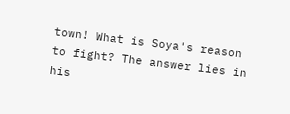town! What is Soya's reason to fight? The answer lies in his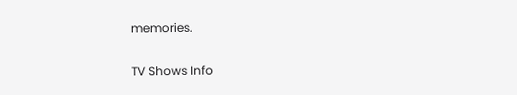memories.

TV Shows Info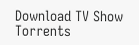Download TV Show Torrents